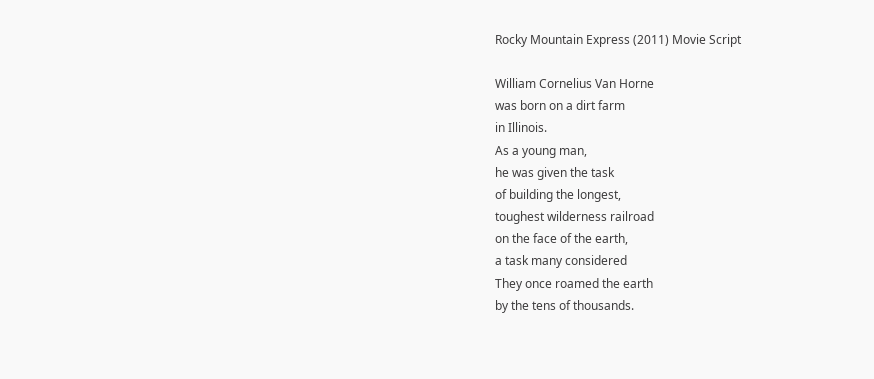Rocky Mountain Express (2011) Movie Script

William Cornelius Van Horne
was born on a dirt farm
in Illinois.
As a young man,
he was given the task
of building the longest,
toughest wilderness railroad
on the face of the earth,
a task many considered
They once roamed the earth
by the tens of thousands.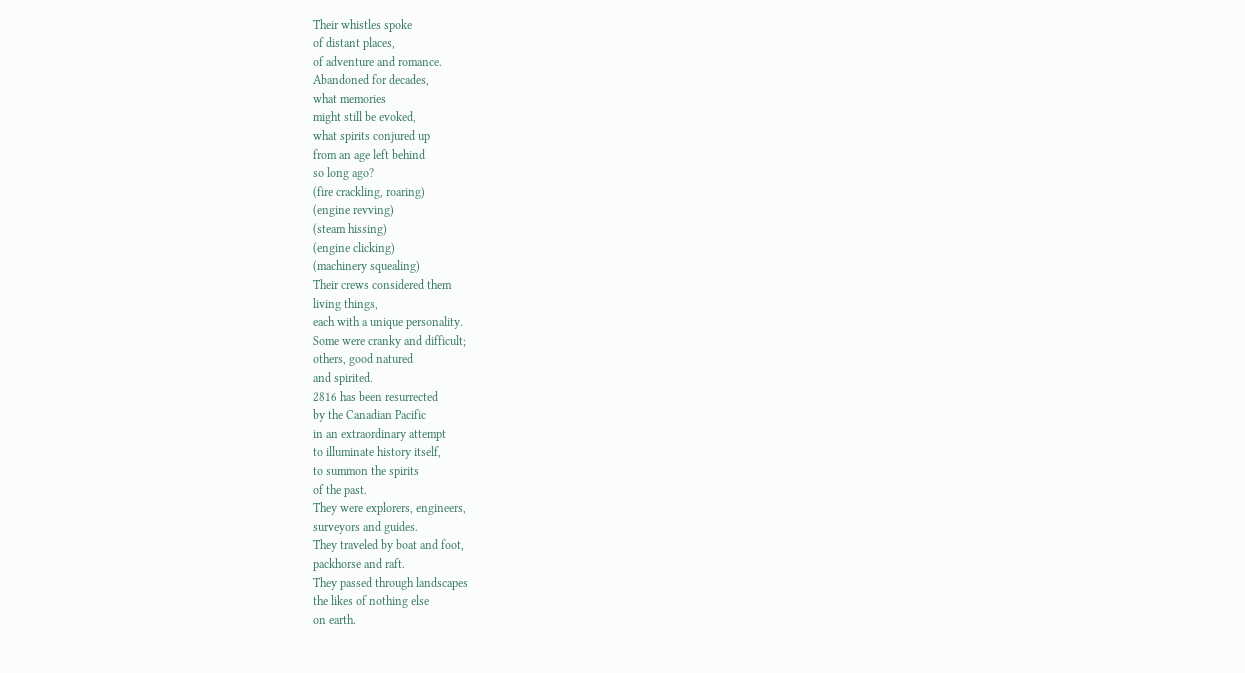Their whistles spoke
of distant places,
of adventure and romance.
Abandoned for decades,
what memories
might still be evoked,
what spirits conjured up
from an age left behind
so long ago?
(fire crackling, roaring)
(engine revving)
(steam hissing)
(engine clicking)
(machinery squealing)
Their crews considered them
living things,
each with a unique personality.
Some were cranky and difficult;
others, good natured
and spirited.
2816 has been resurrected
by the Canadian Pacific
in an extraordinary attempt
to illuminate history itself,
to summon the spirits
of the past.
They were explorers, engineers,
surveyors and guides.
They traveled by boat and foot,
packhorse and raft.
They passed through landscapes
the likes of nothing else
on earth.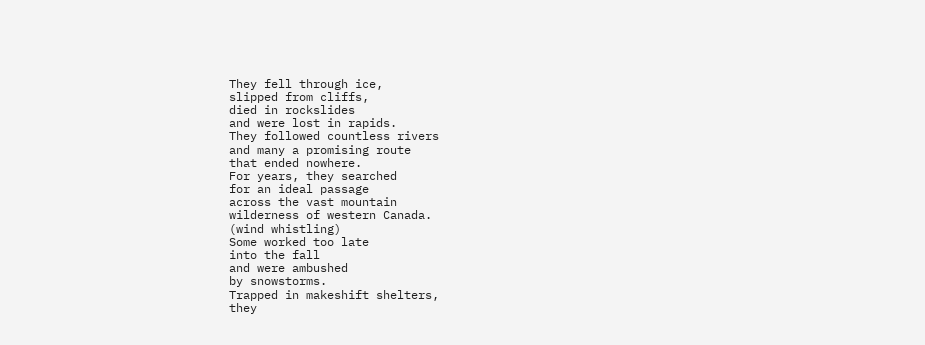They fell through ice,
slipped from cliffs,
died in rockslides
and were lost in rapids.
They followed countless rivers
and many a promising route
that ended nowhere.
For years, they searched
for an ideal passage
across the vast mountain
wilderness of western Canada.
(wind whistling)
Some worked too late
into the fall
and were ambushed
by snowstorms.
Trapped in makeshift shelters,
they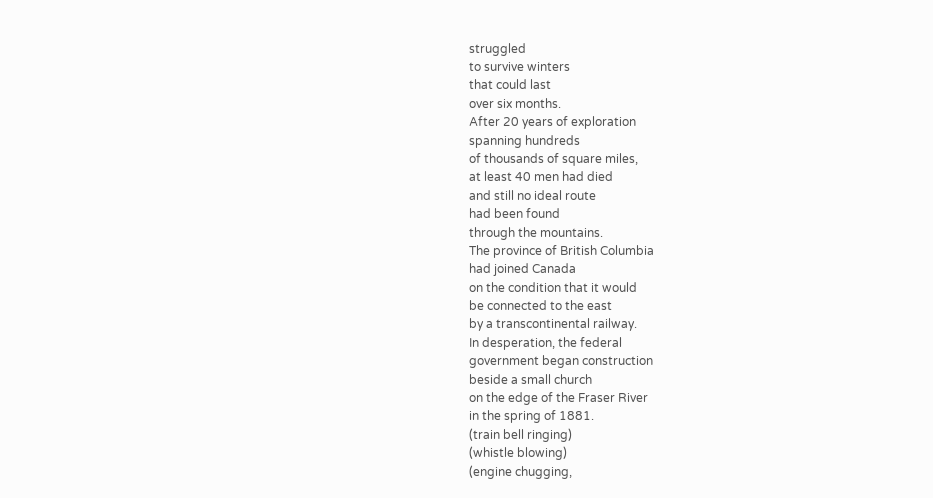struggled
to survive winters
that could last
over six months.
After 20 years of exploration
spanning hundreds
of thousands of square miles,
at least 40 men had died
and still no ideal route
had been found
through the mountains.
The province of British Columbia
had joined Canada
on the condition that it would
be connected to the east
by a transcontinental railway.
In desperation, the federal
government began construction
beside a small church
on the edge of the Fraser River
in the spring of 1881.
(train bell ringing)
(whistle blowing)
(engine chugging,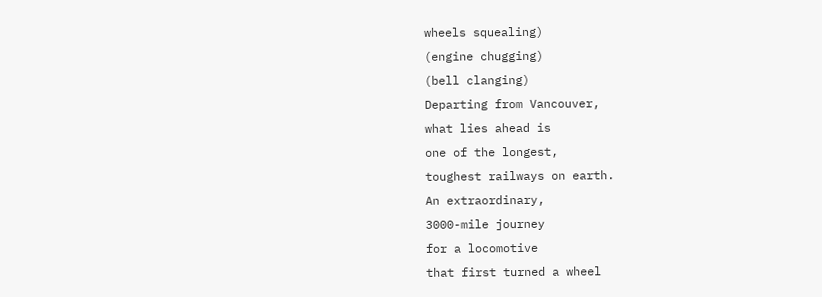wheels squealing)
(engine chugging)
(bell clanging)
Departing from Vancouver,
what lies ahead is
one of the longest,
toughest railways on earth.
An extraordinary,
3000-mile journey
for a locomotive
that first turned a wheel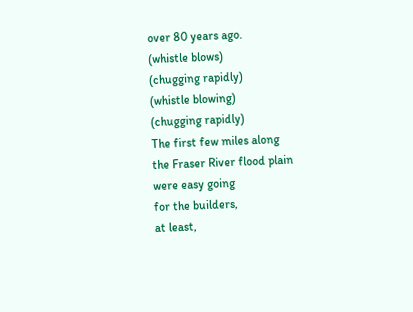over 80 years ago.
(whistle blows)
(chugging rapidly)
(whistle blowing)
(chugging rapidly)
The first few miles along
the Fraser River flood plain
were easy going
for the builders,
at least,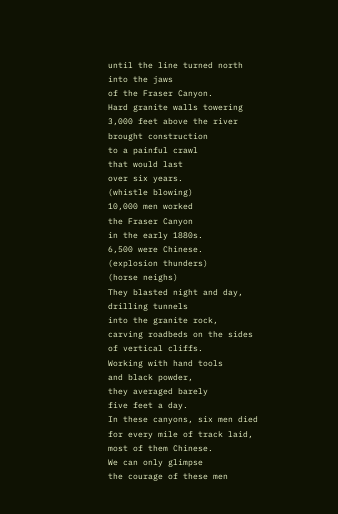until the line turned north
into the jaws
of the Fraser Canyon.
Hard granite walls towering
3,000 feet above the river
brought construction
to a painful crawl
that would last
over six years.
(whistle blowing)
10,000 men worked
the Fraser Canyon
in the early 1880s.
6,500 were Chinese.
(explosion thunders)
(horse neighs)
They blasted night and day,
drilling tunnels
into the granite rock,
carving roadbeds on the sides
of vertical cliffs.
Working with hand tools
and black powder,
they averaged barely
five feet a day.
In these canyons, six men died
for every mile of track laid,
most of them Chinese.
We can only glimpse
the courage of these men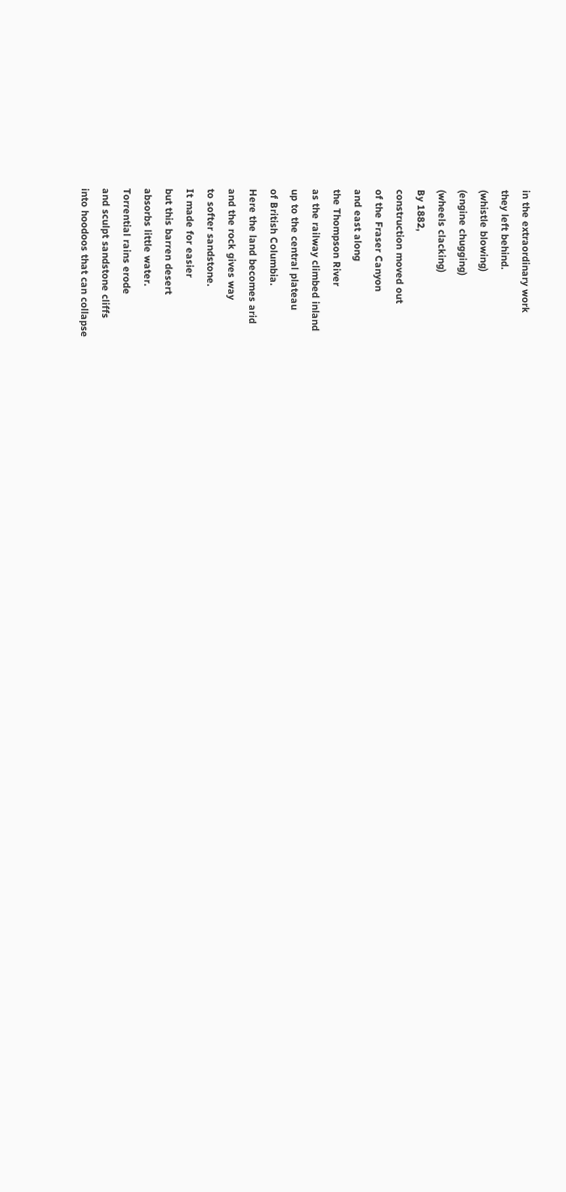in the extraordinary work
they left behind.
(whistle blowing)
(engine chugging)
(wheels clacking)
By 1882,
construction moved out
of the Fraser Canyon
and east along
the Thompson River
as the railway climbed inland
up to the central plateau
of British Columbia.
Here the land becomes arid
and the rock gives way
to softer sandstone.
It made for easier
but this barren desert
absorbs little water.
Torrential rains erode
and sculpt sandstone cliffs
into hoodoos that can collapse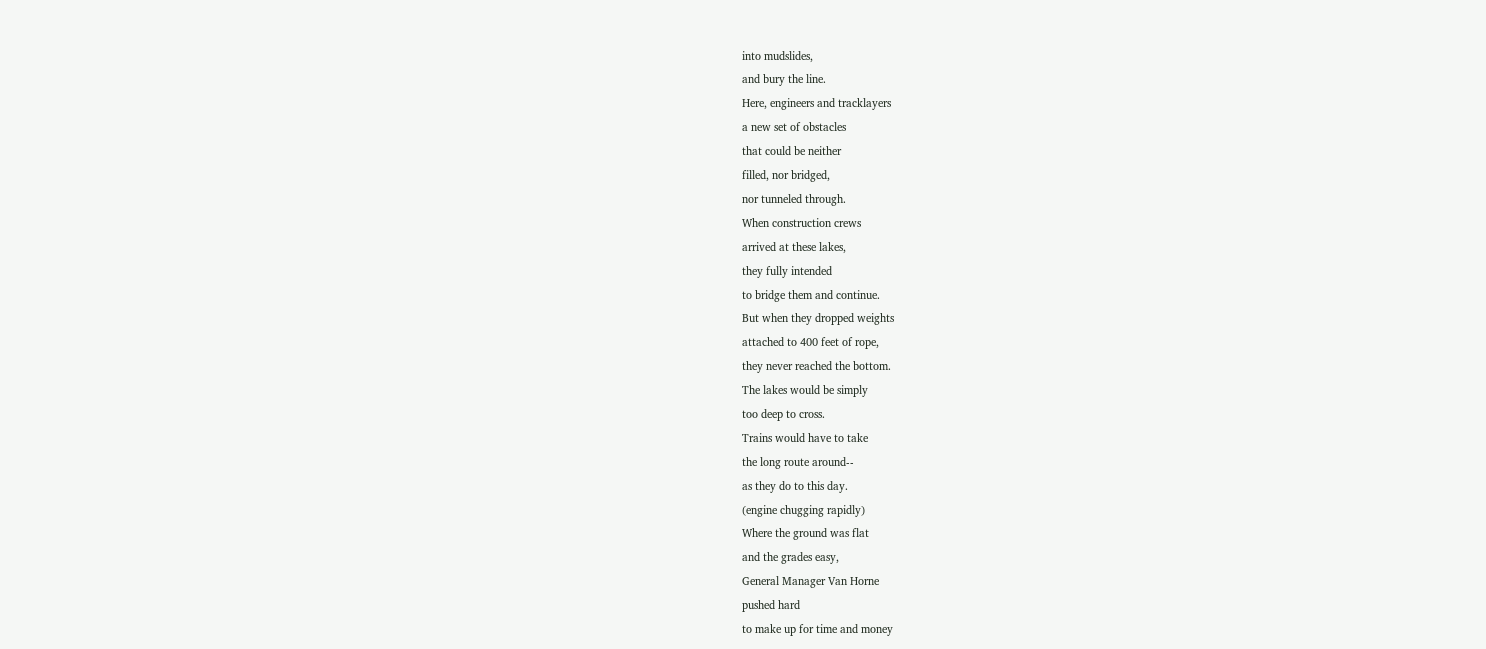into mudslides,
and bury the line.
Here, engineers and tracklayers
a new set of obstacles
that could be neither
filled, nor bridged,
nor tunneled through.
When construction crews
arrived at these lakes,
they fully intended
to bridge them and continue.
But when they dropped weights
attached to 400 feet of rope,
they never reached the bottom.
The lakes would be simply
too deep to cross.
Trains would have to take
the long route around--
as they do to this day.
(engine chugging rapidly)
Where the ground was flat
and the grades easy,
General Manager Van Horne
pushed hard
to make up for time and money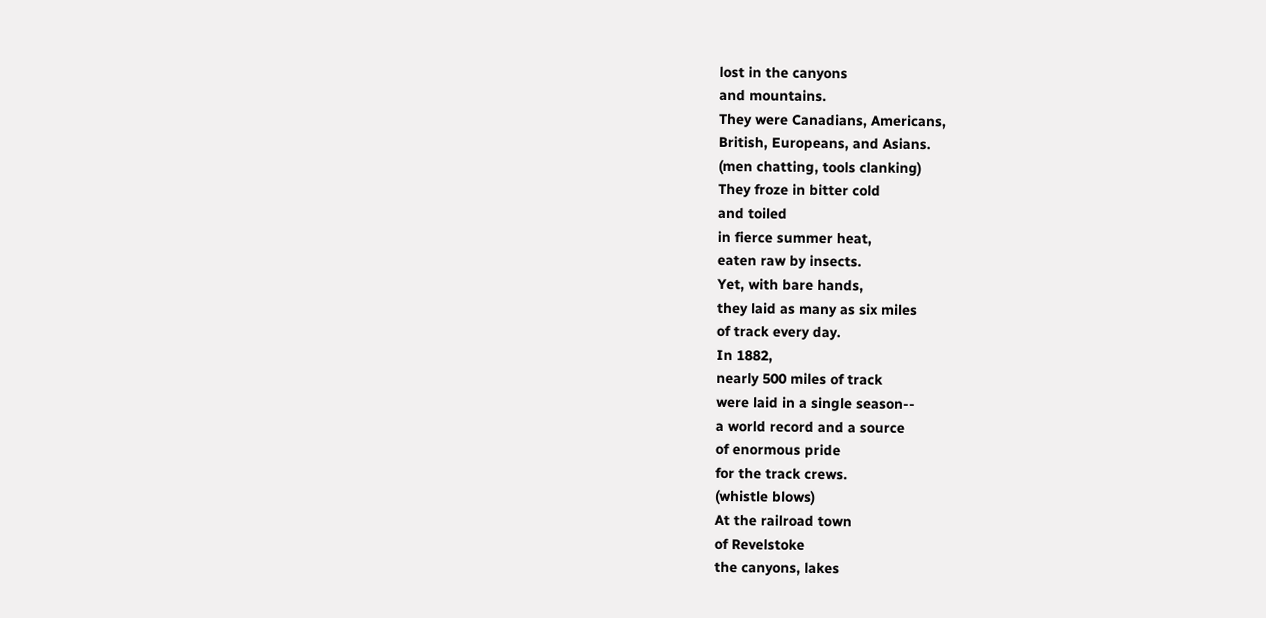lost in the canyons
and mountains.
They were Canadians, Americans,
British, Europeans, and Asians.
(men chatting, tools clanking)
They froze in bitter cold
and toiled
in fierce summer heat,
eaten raw by insects.
Yet, with bare hands,
they laid as many as six miles
of track every day.
In 1882,
nearly 500 miles of track
were laid in a single season--
a world record and a source
of enormous pride
for the track crews.
(whistle blows)
At the railroad town
of Revelstoke
the canyons, lakes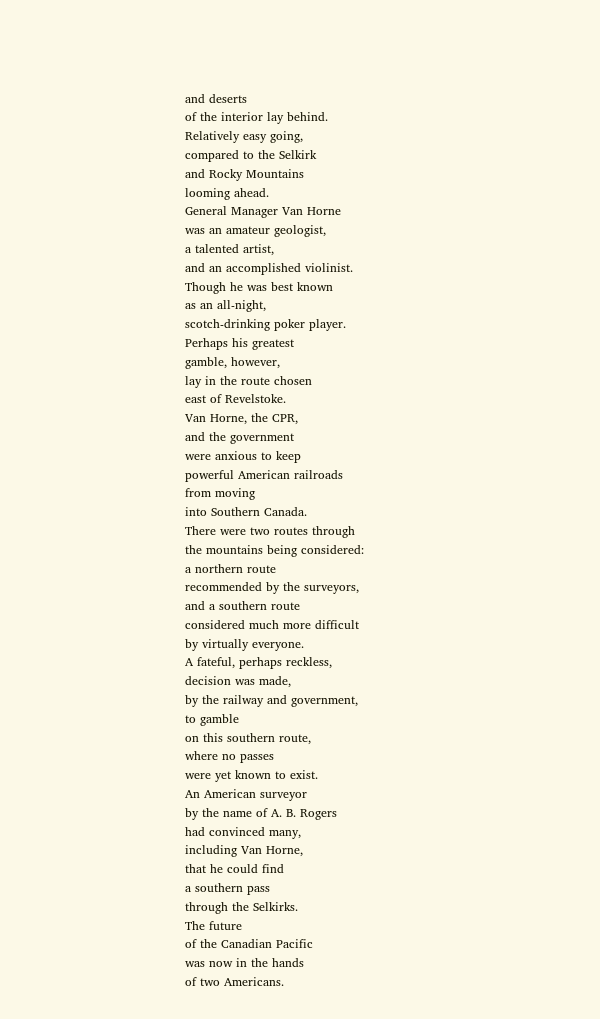and deserts
of the interior lay behind.
Relatively easy going,
compared to the Selkirk
and Rocky Mountains
looming ahead.
General Manager Van Horne
was an amateur geologist,
a talented artist,
and an accomplished violinist.
Though he was best known
as an all-night,
scotch-drinking poker player.
Perhaps his greatest
gamble, however,
lay in the route chosen
east of Revelstoke.
Van Horne, the CPR,
and the government
were anxious to keep
powerful American railroads
from moving
into Southern Canada.
There were two routes through
the mountains being considered:
a northern route
recommended by the surveyors,
and a southern route
considered much more difficult
by virtually everyone.
A fateful, perhaps reckless,
decision was made,
by the railway and government,
to gamble
on this southern route,
where no passes
were yet known to exist.
An American surveyor
by the name of A. B. Rogers
had convinced many,
including Van Horne,
that he could find
a southern pass
through the Selkirks.
The future
of the Canadian Pacific
was now in the hands
of two Americans.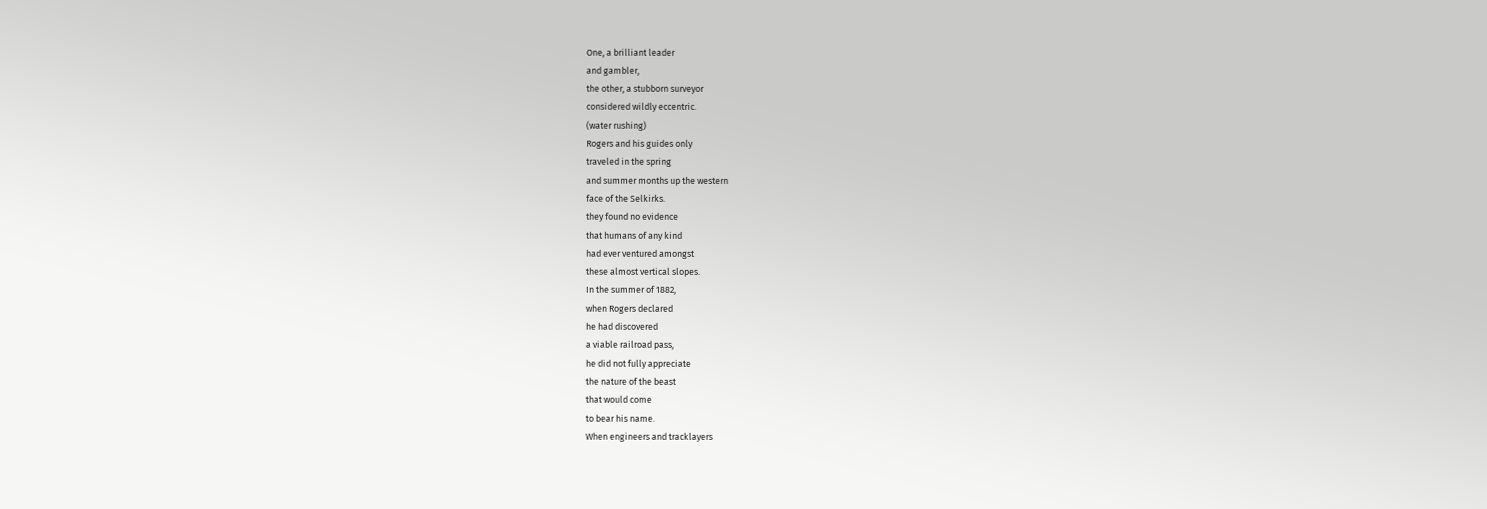One, a brilliant leader
and gambler,
the other, a stubborn surveyor
considered wildly eccentric.
(water rushing)
Rogers and his guides only
traveled in the spring
and summer months up the western
face of the Selkirks.
they found no evidence
that humans of any kind
had ever ventured amongst
these almost vertical slopes.
In the summer of 1882,
when Rogers declared
he had discovered
a viable railroad pass,
he did not fully appreciate
the nature of the beast
that would come
to bear his name.
When engineers and tracklayers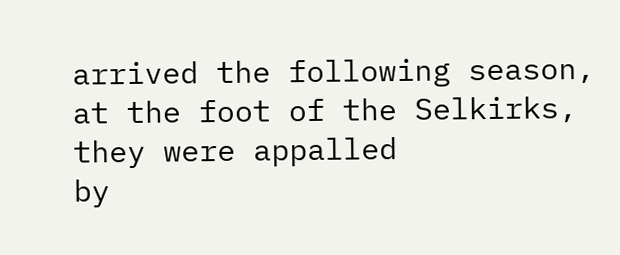arrived the following season,
at the foot of the Selkirks,
they were appalled
by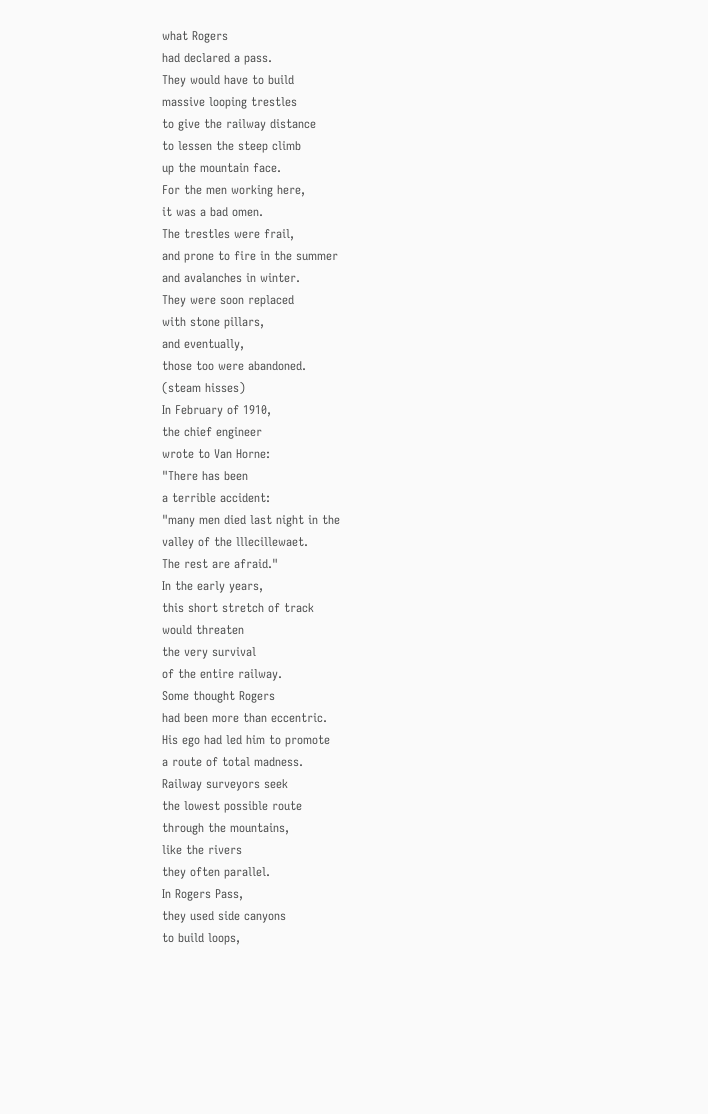what Rogers
had declared a pass.
They would have to build
massive looping trestles
to give the railway distance
to lessen the steep climb
up the mountain face.
For the men working here,
it was a bad omen.
The trestles were frail,
and prone to fire in the summer
and avalanches in winter.
They were soon replaced
with stone pillars,
and eventually,
those too were abandoned.
(steam hisses)
In February of 1910,
the chief engineer
wrote to Van Horne:
"There has been
a terrible accident:
"many men died last night in the
valley of the lllecillewaet.
The rest are afraid."
In the early years,
this short stretch of track
would threaten
the very survival
of the entire railway.
Some thought Rogers
had been more than eccentric.
His ego had led him to promote
a route of total madness.
Railway surveyors seek
the lowest possible route
through the mountains,
like the rivers
they often parallel.
In Rogers Pass,
they used side canyons
to build loops,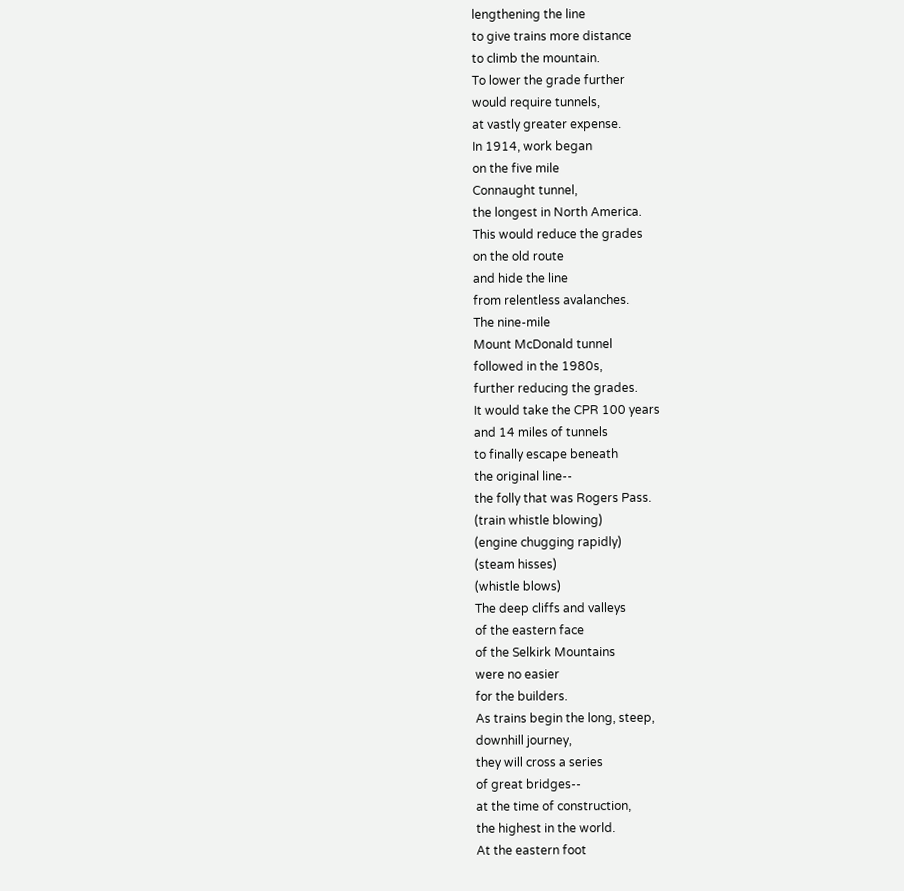lengthening the line
to give trains more distance
to climb the mountain.
To lower the grade further
would require tunnels,
at vastly greater expense.
In 1914, work began
on the five mile
Connaught tunnel,
the longest in North America.
This would reduce the grades
on the old route
and hide the line
from relentless avalanches.
The nine-mile
Mount McDonald tunnel
followed in the 1980s,
further reducing the grades.
It would take the CPR 100 years
and 14 miles of tunnels
to finally escape beneath
the original line--
the folly that was Rogers Pass.
(train whistle blowing)
(engine chugging rapidly)
(steam hisses)
(whistle blows)
The deep cliffs and valleys
of the eastern face
of the Selkirk Mountains
were no easier
for the builders.
As trains begin the long, steep,
downhill journey,
they will cross a series
of great bridges--
at the time of construction,
the highest in the world.
At the eastern foot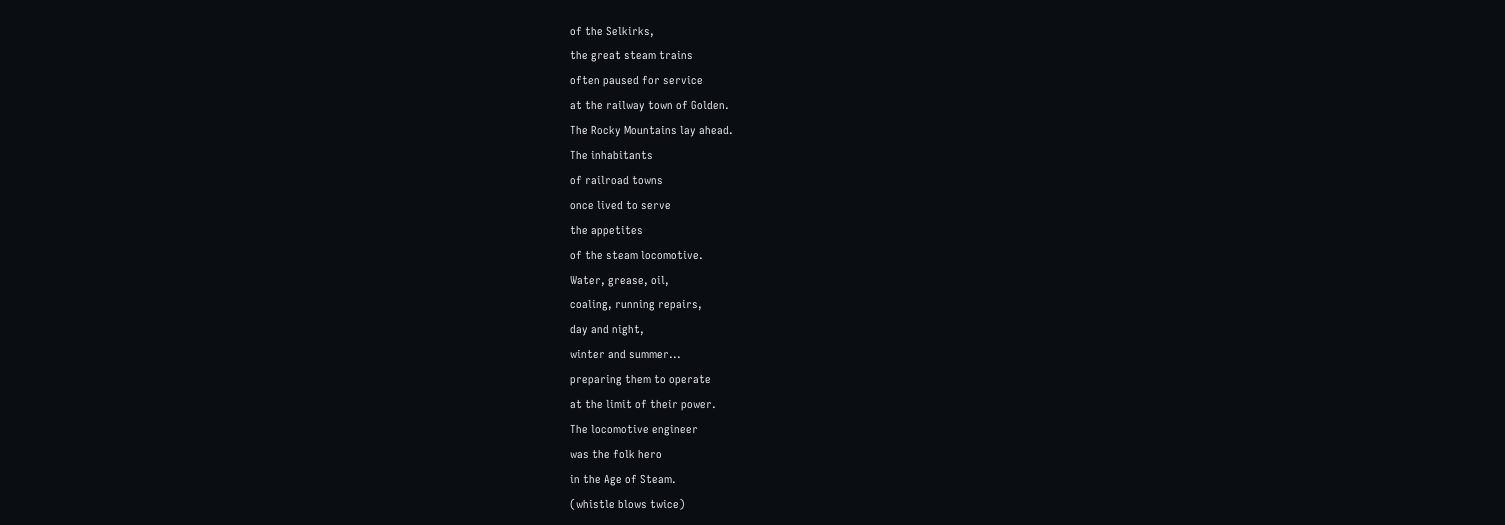of the Selkirks,
the great steam trains
often paused for service
at the railway town of Golden.
The Rocky Mountains lay ahead.
The inhabitants
of railroad towns
once lived to serve
the appetites
of the steam locomotive.
Water, grease, oil,
coaling, running repairs,
day and night,
winter and summer...
preparing them to operate
at the limit of their power.
The locomotive engineer
was the folk hero
in the Age of Steam.
(whistle blows twice)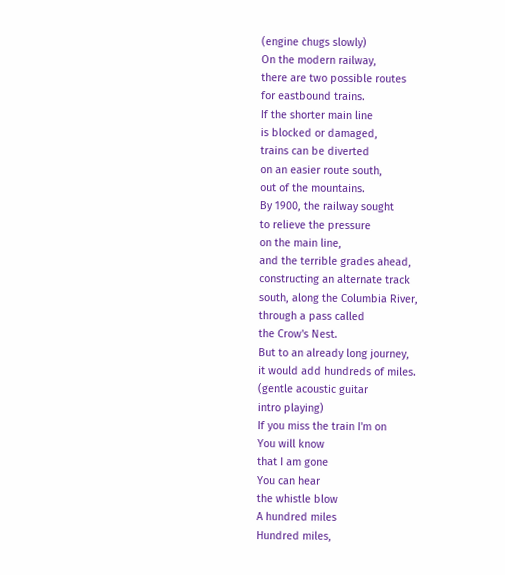(engine chugs slowly)
On the modern railway,
there are two possible routes
for eastbound trains.
If the shorter main line
is blocked or damaged,
trains can be diverted
on an easier route south,
out of the mountains.
By 1900, the railway sought
to relieve the pressure
on the main line,
and the terrible grades ahead,
constructing an alternate track
south, along the Columbia River,
through a pass called
the Crow's Nest.
But to an already long journey,
it would add hundreds of miles.
(gentle acoustic guitar
intro playing)
If you miss the train I'm on
You will know
that I am gone
You can hear
the whistle blow
A hundred miles
Hundred miles,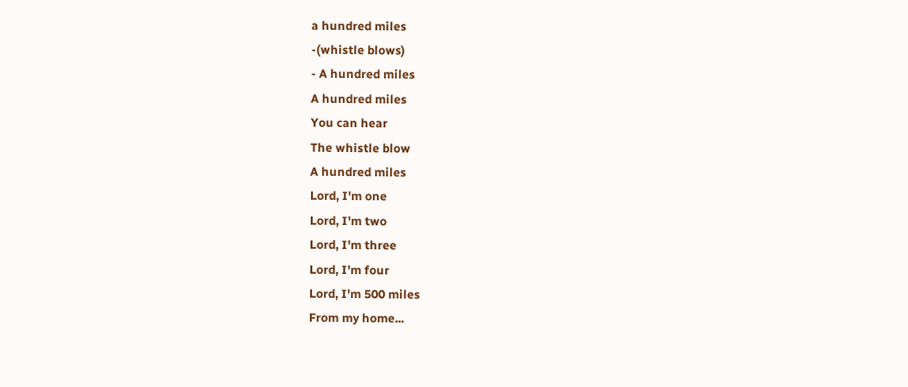a hundred miles
-(whistle blows)
- A hundred miles
A hundred miles
You can hear
The whistle blow
A hundred miles
Lord, I'm one
Lord, I'm two
Lord, I'm three
Lord, I'm four
Lord, I'm 500 miles
From my home...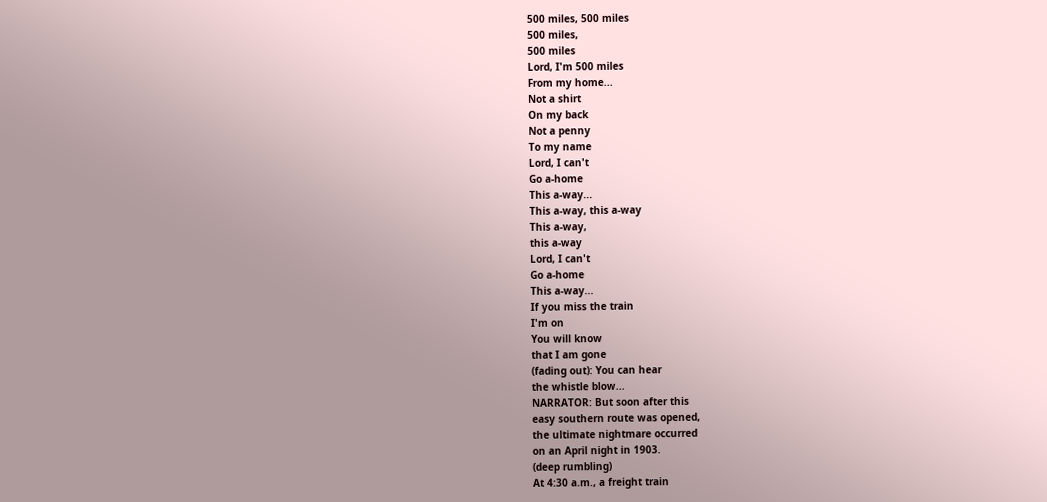500 miles, 500 miles
500 miles,
500 miles
Lord, I'm 500 miles
From my home...
Not a shirt
On my back
Not a penny
To my name
Lord, I can't
Go a-home
This a-way...
This a-way, this a-way
This a-way,
this a-way
Lord, I can't
Go a-home
This a-way...
If you miss the train
I'm on
You will know
that I am gone
(fading out): You can hear
the whistle blow...
NARRATOR: But soon after this
easy southern route was opened,
the ultimate nightmare occurred
on an April night in 1903.
(deep rumbling)
At 4:30 a.m., a freight train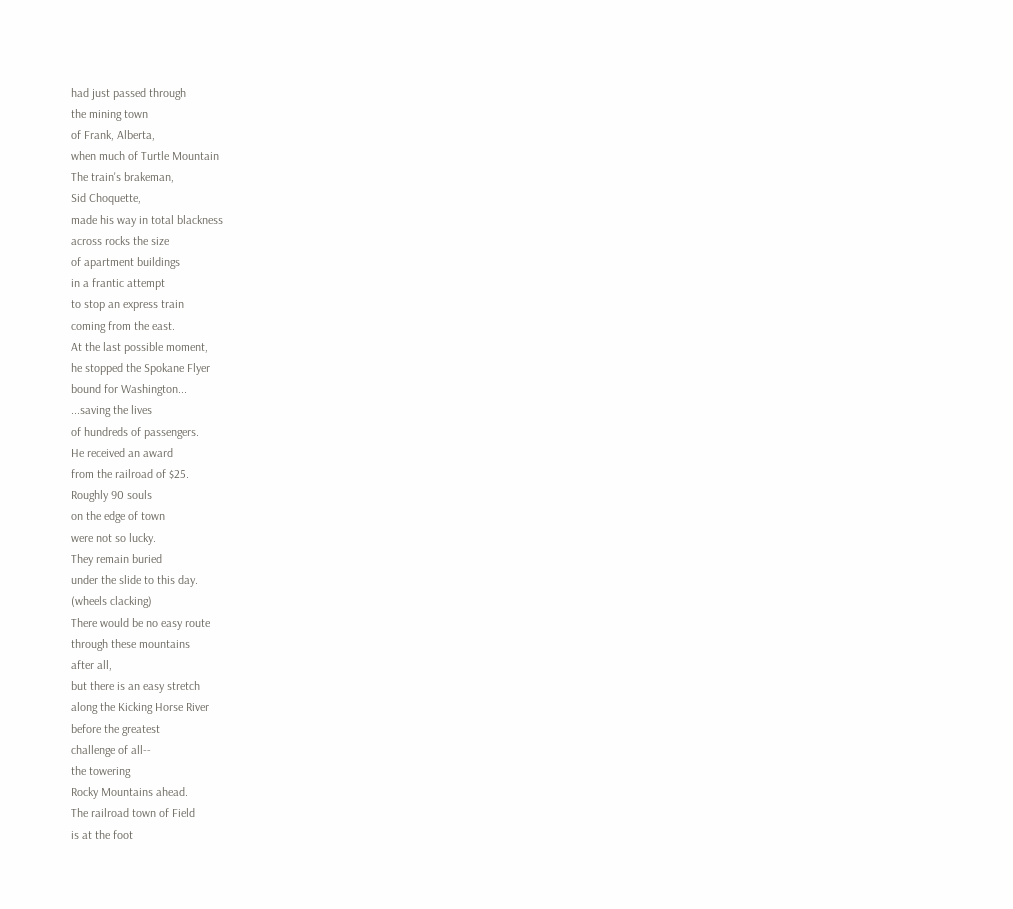had just passed through
the mining town
of Frank, Alberta,
when much of Turtle Mountain
The train's brakeman,
Sid Choquette,
made his way in total blackness
across rocks the size
of apartment buildings
in a frantic attempt
to stop an express train
coming from the east.
At the last possible moment,
he stopped the Spokane Flyer
bound for Washington...
...saving the lives
of hundreds of passengers.
He received an award
from the railroad of $25.
Roughly 90 souls
on the edge of town
were not so lucky.
They remain buried
under the slide to this day.
(wheels clacking)
There would be no easy route
through these mountains
after all,
but there is an easy stretch
along the Kicking Horse River
before the greatest
challenge of all--
the towering
Rocky Mountains ahead.
The railroad town of Field
is at the foot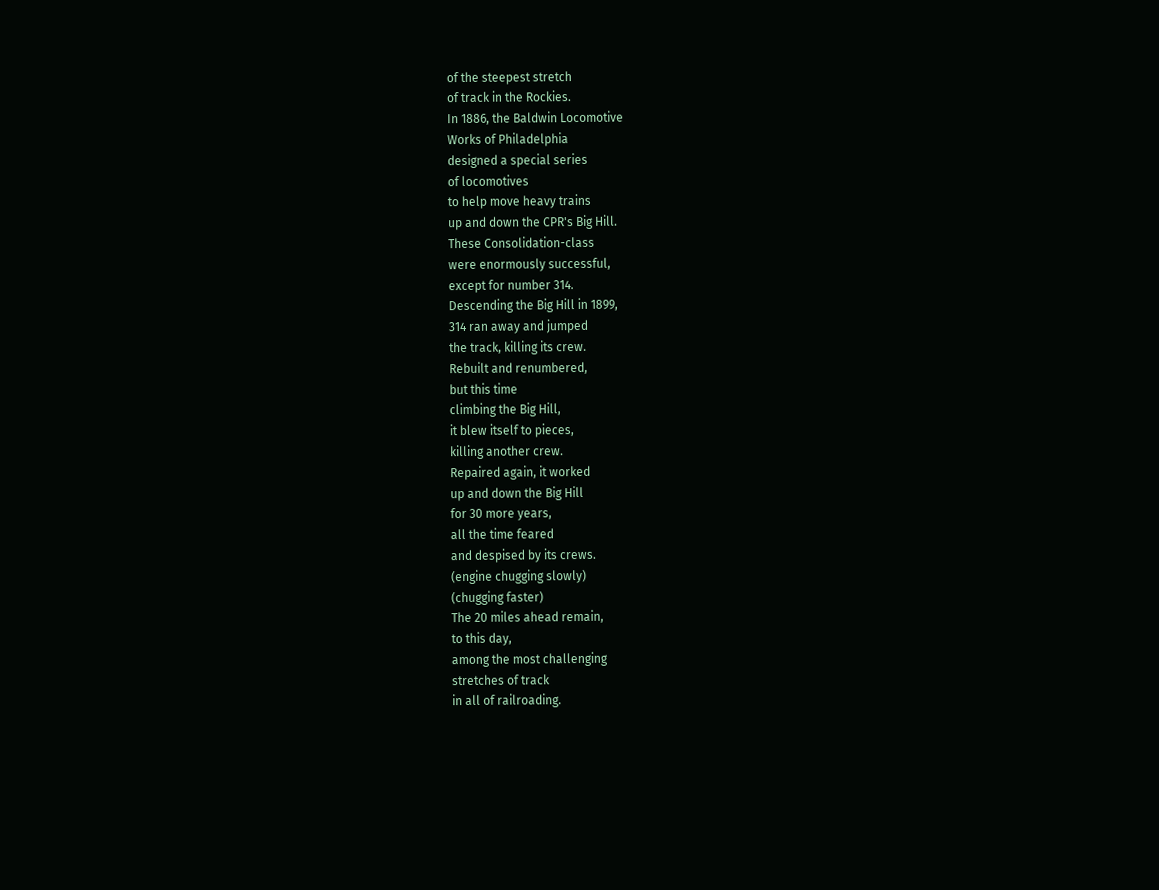of the steepest stretch
of track in the Rockies.
In 1886, the Baldwin Locomotive
Works of Philadelphia
designed a special series
of locomotives
to help move heavy trains
up and down the CPR's Big Hill.
These Consolidation-class
were enormously successful,
except for number 314.
Descending the Big Hill in 1899,
314 ran away and jumped
the track, killing its crew.
Rebuilt and renumbered,
but this time
climbing the Big Hill,
it blew itself to pieces,
killing another crew.
Repaired again, it worked
up and down the Big Hill
for 30 more years,
all the time feared
and despised by its crews.
(engine chugging slowly)
(chugging faster)
The 20 miles ahead remain,
to this day,
among the most challenging
stretches of track
in all of railroading.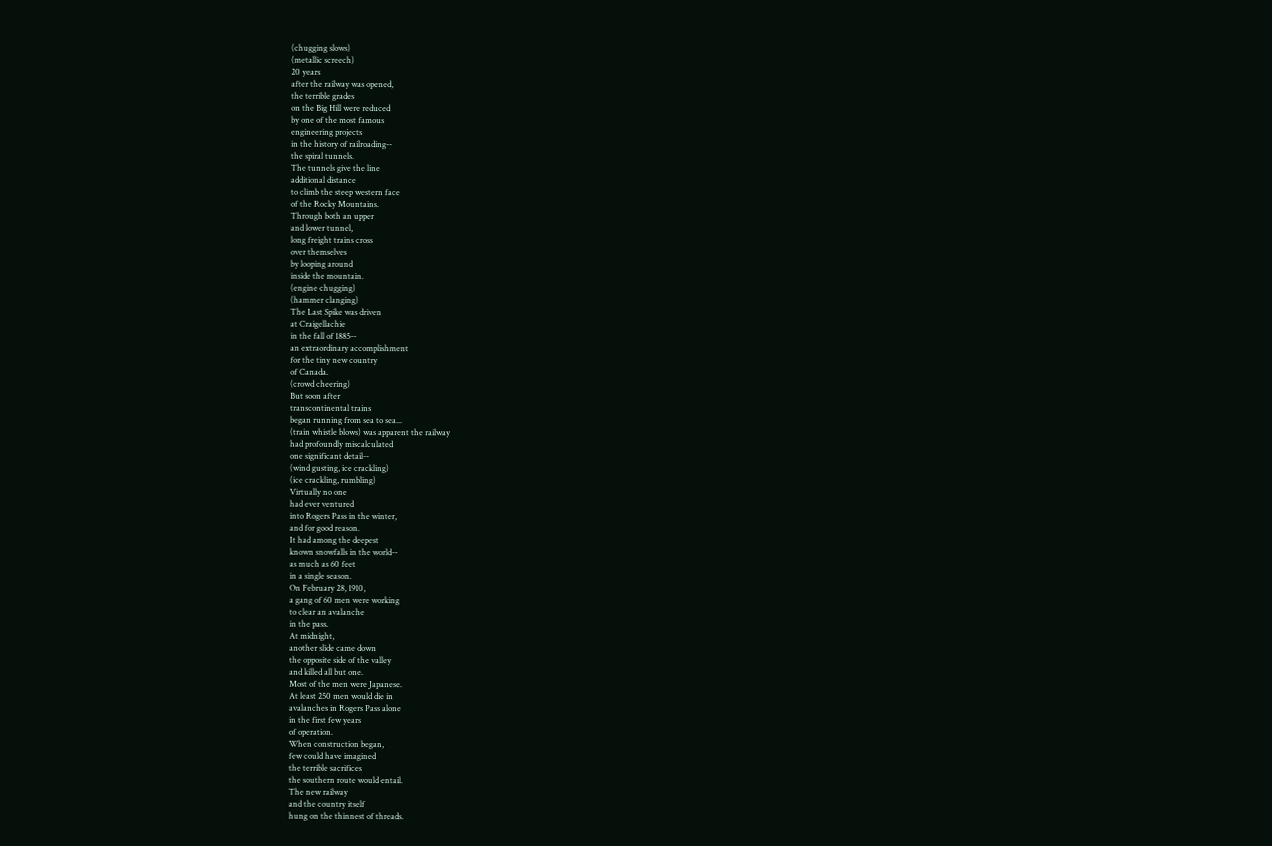(chugging slows)
(metallic screech)
20 years
after the railway was opened,
the terrible grades
on the Big Hill were reduced
by one of the most famous
engineering projects
in the history of railroading--
the spiral tunnels.
The tunnels give the line
additional distance
to climb the steep western face
of the Rocky Mountains.
Through both an upper
and lower tunnel,
long freight trains cross
over themselves
by looping around
inside the mountain.
(engine chugging)
(hammer clanging)
The Last Spike was driven
at Craigellachie
in the fall of 1885--
an extraordinary accomplishment
for the tiny new country
of Canada.
(crowd cheering)
But soon after
transcontinental trains
began running from sea to sea...
(train whistle blows) was apparent the railway
had profoundly miscalculated
one significant detail--
(wind gusting, ice crackling)
(ice crackling, rumbling)
Virtually no one
had ever ventured
into Rogers Pass in the winter,
and for good reason.
It had among the deepest
known snowfalls in the world--
as much as 60 feet
in a single season.
On February 28, 1910,
a gang of 60 men were working
to clear an avalanche
in the pass.
At midnight,
another slide came down
the opposite side of the valley
and killed all but one.
Most of the men were Japanese.
At least 250 men would die in
avalanches in Rogers Pass alone
in the first few years
of operation.
When construction began,
few could have imagined
the terrible sacrifices
the southern route would entail.
The new railway
and the country itself
hung on the thinnest of threads.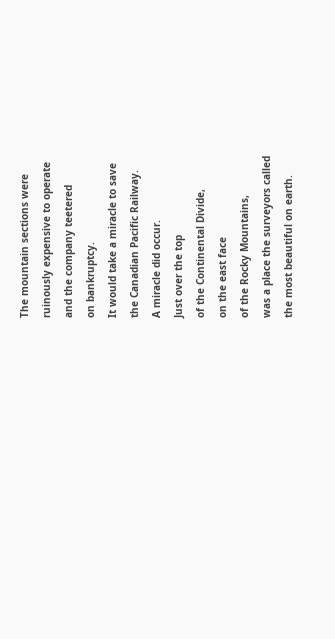The mountain sections were
ruinously expensive to operate
and the company teetered
on bankruptcy.
It would take a miracle to save
the Canadian Pacific Railway.
A miracle did occur.
Just over the top
of the Continental Divide,
on the east face
of the Rocky Mountains,
was a place the surveyors called
the most beautiful on earth.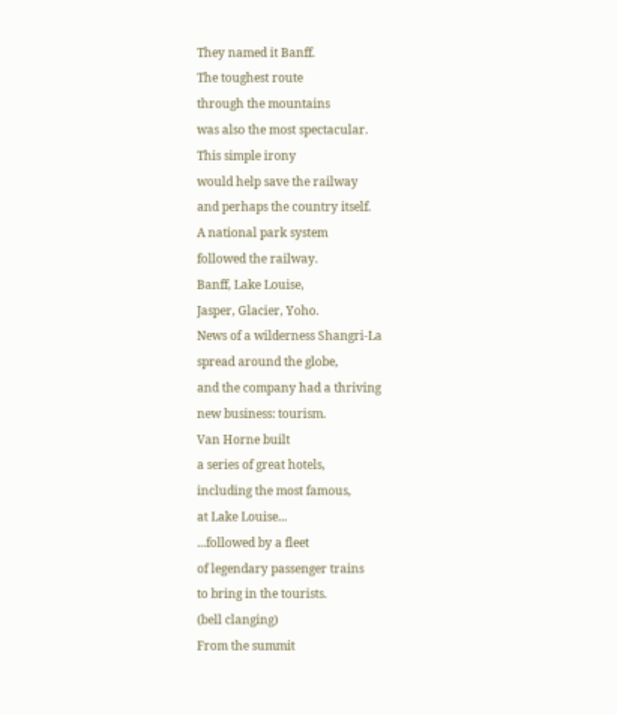They named it Banff.
The toughest route
through the mountains
was also the most spectacular.
This simple irony
would help save the railway
and perhaps the country itself.
A national park system
followed the railway.
Banff, Lake Louise,
Jasper, Glacier, Yoho.
News of a wilderness Shangri-La
spread around the globe,
and the company had a thriving
new business: tourism.
Van Horne built
a series of great hotels,
including the most famous,
at Lake Louise...
...followed by a fleet
of legendary passenger trains
to bring in the tourists.
(bell clanging)
From the summit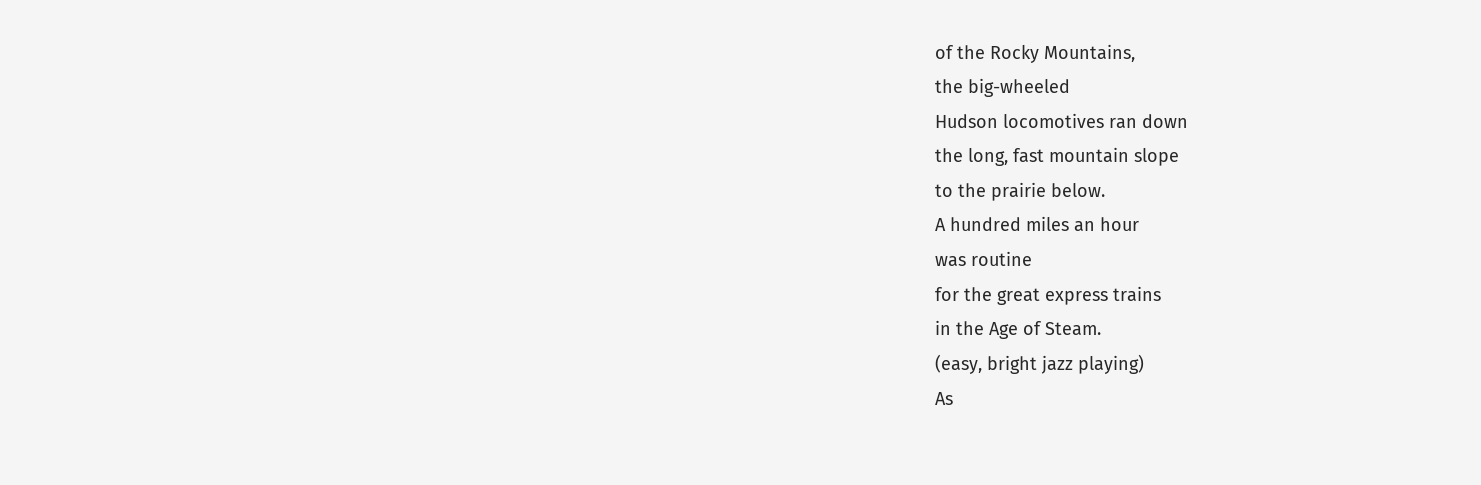of the Rocky Mountains,
the big-wheeled
Hudson locomotives ran down
the long, fast mountain slope
to the prairie below.
A hundred miles an hour
was routine
for the great express trains
in the Age of Steam.
(easy, bright jazz playing)
As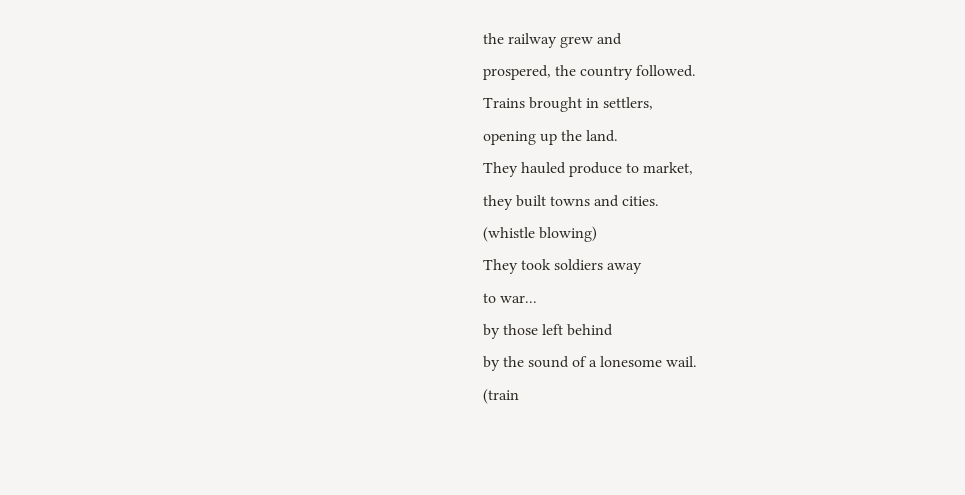the railway grew and
prospered, the country followed.
Trains brought in settlers,
opening up the land.
They hauled produce to market,
they built towns and cities.
(whistle blowing)
They took soldiers away
to war...
by those left behind
by the sound of a lonesome wail.
(train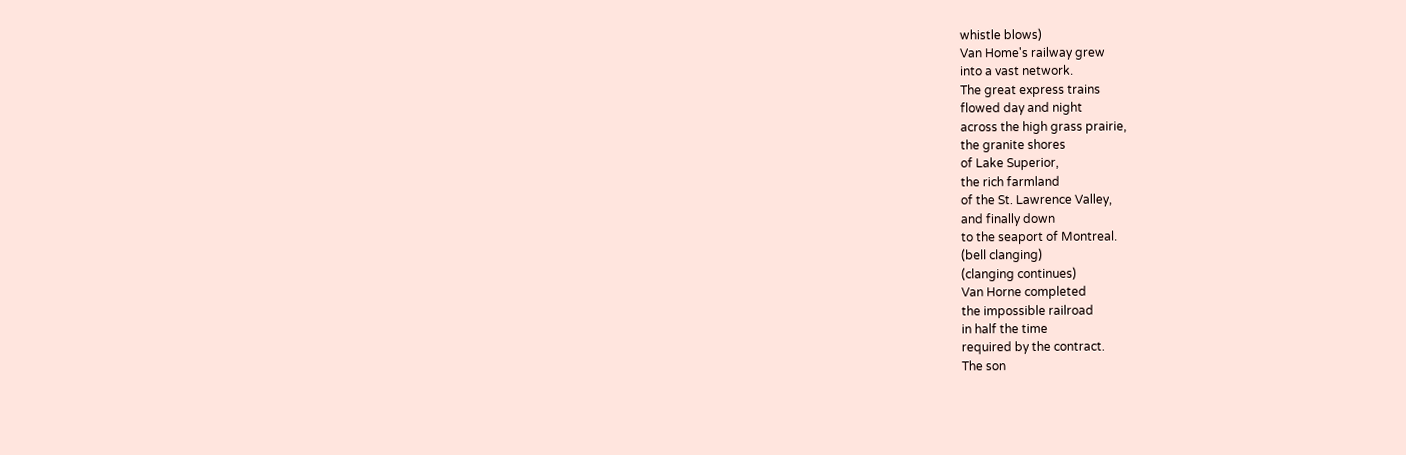whistle blows)
Van Home's railway grew
into a vast network.
The great express trains
flowed day and night
across the high grass prairie,
the granite shores
of Lake Superior,
the rich farmland
of the St. Lawrence Valley,
and finally down
to the seaport of Montreal.
(bell clanging)
(clanging continues)
Van Horne completed
the impossible railroad
in half the time
required by the contract.
The son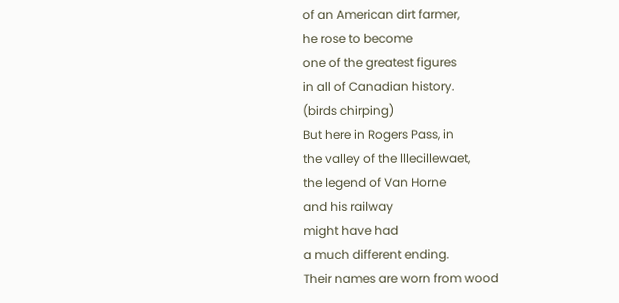of an American dirt farmer,
he rose to become
one of the greatest figures
in all of Canadian history.
(birds chirping)
But here in Rogers Pass, in
the valley of the lllecillewaet,
the legend of Van Horne
and his railway
might have had
a much different ending.
Their names are worn from wood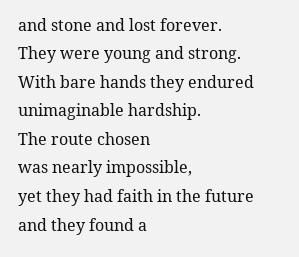and stone and lost forever.
They were young and strong.
With bare hands they endured
unimaginable hardship.
The route chosen
was nearly impossible,
yet they had faith in the future
and they found a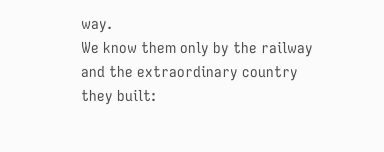way.
We know them only by the railway
and the extraordinary country
they built: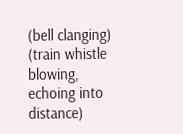(bell clanging)
(train whistle blowing,
echoing into distance)